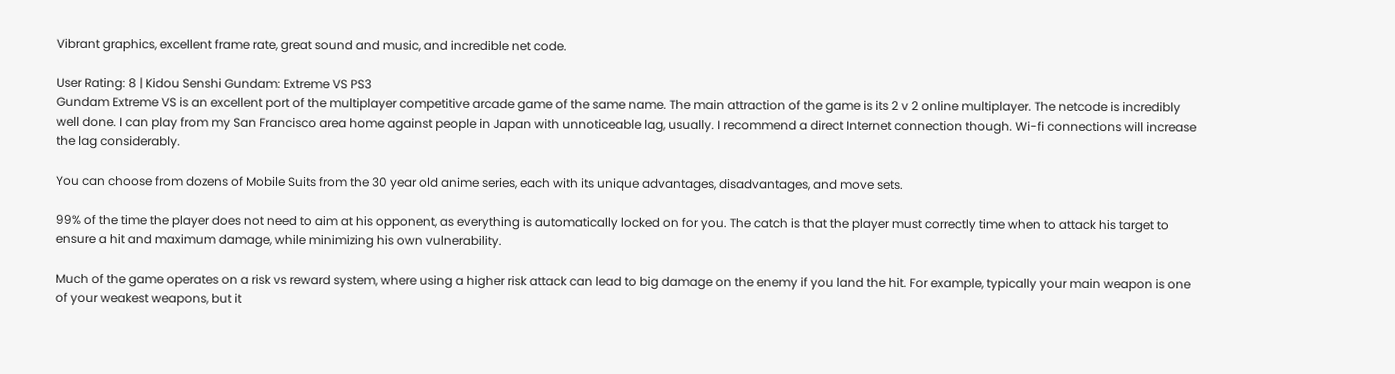Vibrant graphics, excellent frame rate, great sound and music, and incredible net code.

User Rating: 8 | Kidou Senshi Gundam: Extreme VS PS3
Gundam Extreme VS is an excellent port of the multiplayer competitive arcade game of the same name. The main attraction of the game is its 2 v 2 online multiplayer. The netcode is incredibly well done. I can play from my San Francisco area home against people in Japan with unnoticeable lag, usually. I recommend a direct Internet connection though. Wi-fi connections will increase the lag considerably.

You can choose from dozens of Mobile Suits from the 30 year old anime series, each with its unique advantages, disadvantages, and move sets.

99% of the time the player does not need to aim at his opponent, as everything is automatically locked on for you. The catch is that the player must correctly time when to attack his target to ensure a hit and maximum damage, while minimizing his own vulnerability.

Much of the game operates on a risk vs reward system, where using a higher risk attack can lead to big damage on the enemy if you land the hit. For example, typically your main weapon is one of your weakest weapons, but it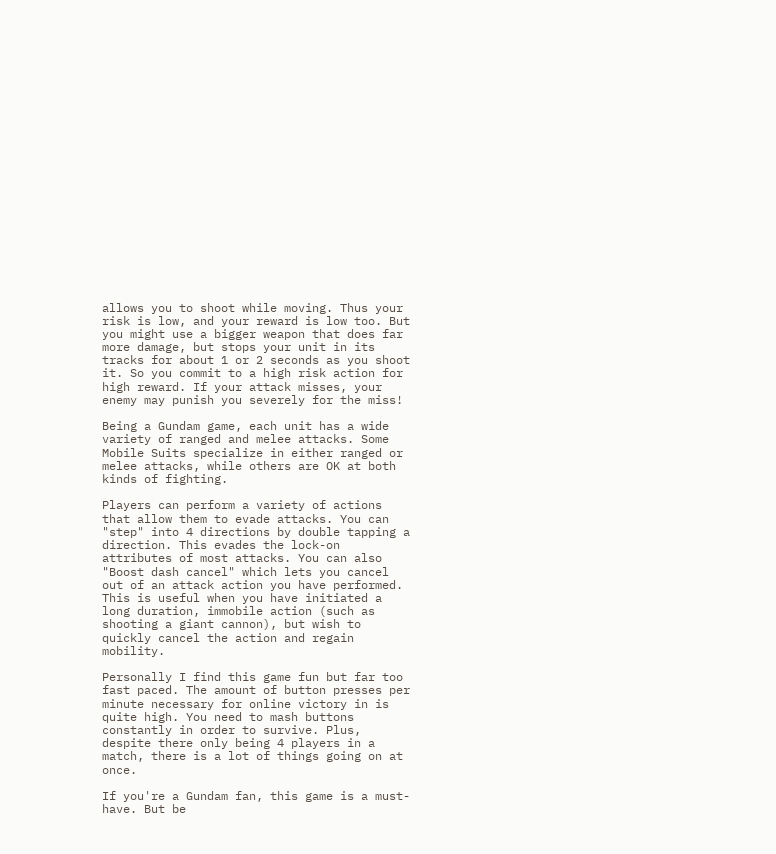allows you to shoot while moving. Thus your risk is low, and your reward is low too. But you might use a bigger weapon that does far more damage, but stops your unit in its tracks for about 1 or 2 seconds as you shoot it. So you commit to a high risk action for high reward. If your attack misses, your enemy may punish you severely for the miss!

Being a Gundam game, each unit has a wide variety of ranged and melee attacks. Some Mobile Suits specialize in either ranged or melee attacks, while others are OK at both kinds of fighting.

Players can perform a variety of actions that allow them to evade attacks. You can "step" into 4 directions by double tapping a direction. This evades the lock-on attributes of most attacks. You can also "Boost dash cancel" which lets you cancel out of an attack action you have performed. This is useful when you have initiated a long duration, immobile action (such as shooting a giant cannon), but wish to quickly cancel the action and regain mobility.

Personally I find this game fun but far too fast paced. The amount of button presses per minute necessary for online victory in is quite high. You need to mash buttons constantly in order to survive. Plus, despite there only being 4 players in a match, there is a lot of things going on at once.

If you're a Gundam fan, this game is a must-have. But be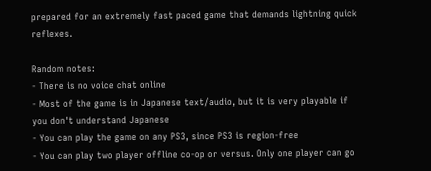prepared for an extremely fast paced game that demands lightning quick reflexes.

Random notes:
- There is no voice chat online
- Most of the game is in Japanese text/audio, but it is very playable if you don't understand Japanese
- You can play the game on any PS3, since PS3 is region-free
- You can play two player offline co-op or versus. Only one player can go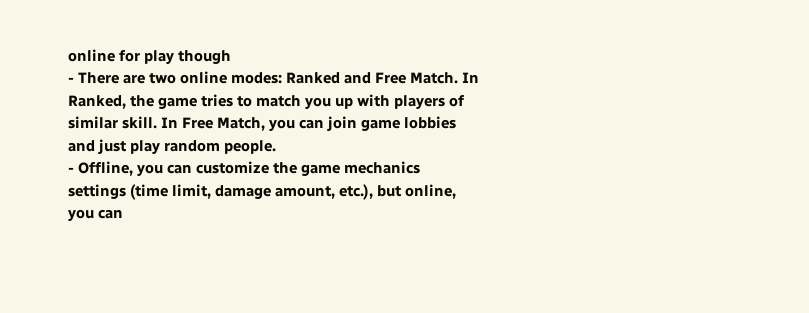online for play though
- There are two online modes: Ranked and Free Match. In Ranked, the game tries to match you up with players of similar skill. In Free Match, you can join game lobbies and just play random people.
- Offline, you can customize the game mechanics settings (time limit, damage amount, etc.), but online, you can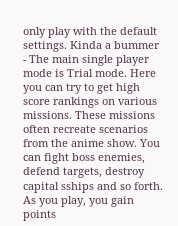only play with the default settings. Kinda a bummer
- The main single player mode is Trial mode. Here you can try to get high score rankings on various missions. These missions often recreate scenarios from the anime show. You can fight boss enemies, defend targets, destroy capital sships and so forth. As you play, you gain points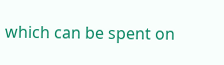which can be spent on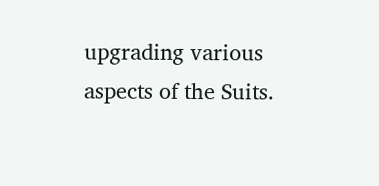upgrading various aspects of the Suits.